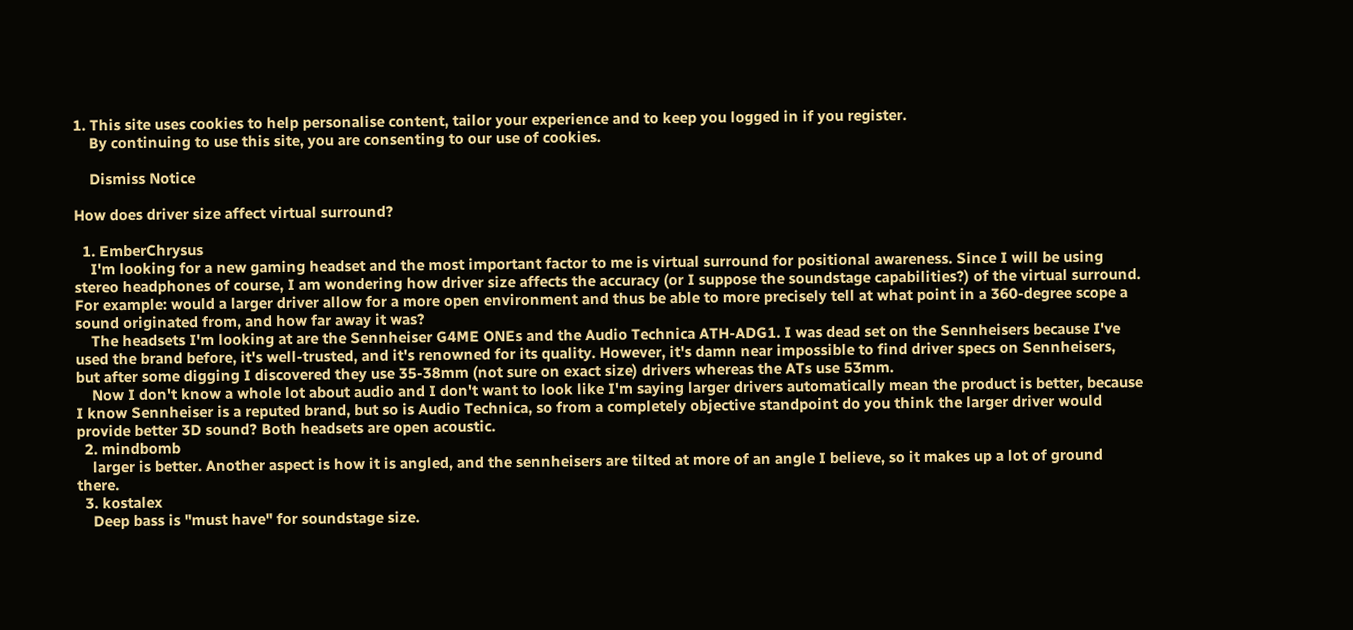1. This site uses cookies to help personalise content, tailor your experience and to keep you logged in if you register.
    By continuing to use this site, you are consenting to our use of cookies.

    Dismiss Notice

How does driver size affect virtual surround?

  1. EmberChrysus
    I'm looking for a new gaming headset and the most important factor to me is virtual surround for positional awareness. Since I will be using stereo headphones of course, I am wondering how driver size affects the accuracy (or I suppose the soundstage capabilities?) of the virtual surround. For example: would a larger driver allow for a more open environment and thus be able to more precisely tell at what point in a 360-degree scope a sound originated from, and how far away it was?
    The headsets I'm looking at are the Sennheiser G4ME ONEs and the Audio Technica ATH-ADG1. I was dead set on the Sennheisers because I've used the brand before, it's well-trusted, and it's renowned for its quality. However, it's damn near impossible to find driver specs on Sennheisers, but after some digging I discovered they use 35-38mm (not sure on exact size) drivers whereas the ATs use 53mm.
    Now I don't know a whole lot about audio and I don't want to look like I'm saying larger drivers automatically mean the product is better, because I know Sennheiser is a reputed brand, but so is Audio Technica, so from a completely objective standpoint do you think the larger driver would provide better 3D sound? Both headsets are open acoustic.
  2. mindbomb
    larger is better. Another aspect is how it is angled, and the sennheisers are tilted at more of an angle I believe, so it makes up a lot of ground there.
  3. kostalex
    Deep bass is "must have" for soundstage size.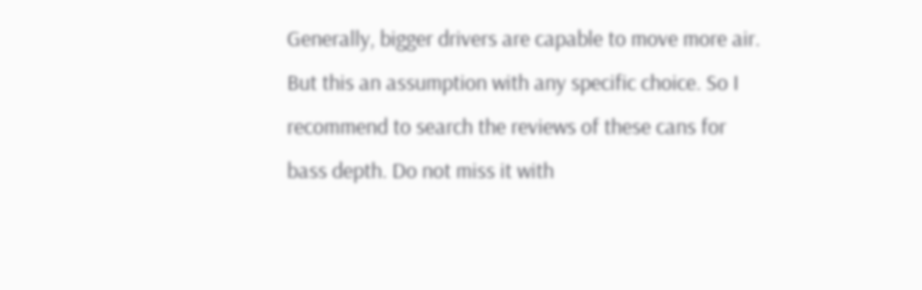Generally, bigger drivers are capable to move more air. But this an assumption with any specific choice. So I recommend to search the reviews of these cans for bass depth. Do not miss it with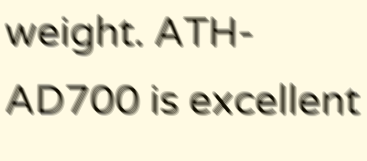weight. ATH-AD700 is excellent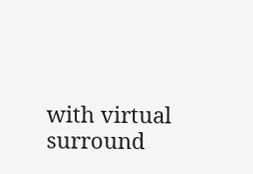with virtual surround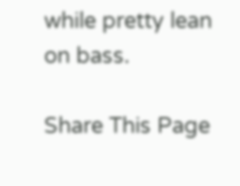while pretty lean on bass.

Share This Page